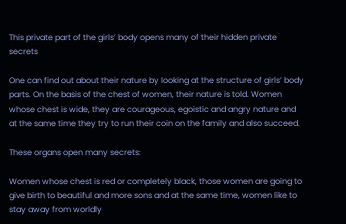This private part of the girls’ body opens many of their hidden private secrets

One can find out about their nature by looking at the structure of girls’ body parts. On the basis of the chest of women, their nature is told. Women whose chest is wide, they are courageous, egoistic and angry nature and at the same time they try to run their coin on the family and also succeed.

These organs open many secrets:

Women whose chest is red or completely black, those women are going to give birth to beautiful and more sons and at the same time, women like to stay away from worldly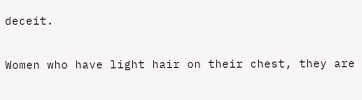deceit.

Women who have light hair on their chest, they are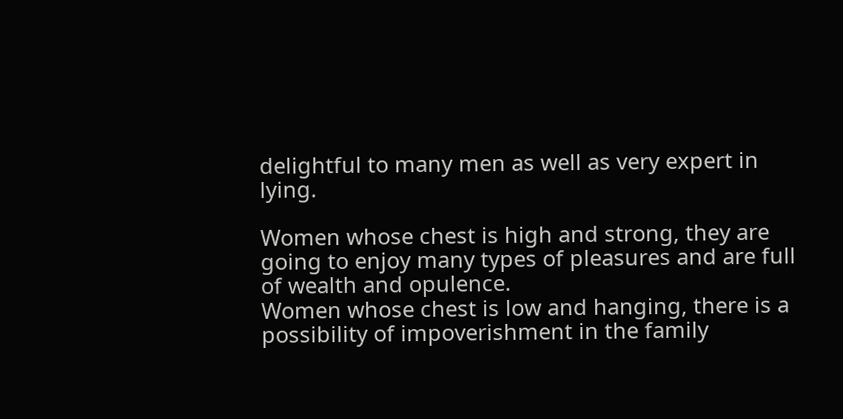delightful to many men as well as very expert in lying.

Women whose chest is high and strong, they are going to enjoy many types of pleasures and are full of wealth and opulence.
Women whose chest is low and hanging, there is a possibility of impoverishment in the family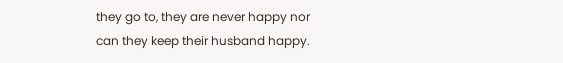they go to, they are never happy nor can they keep their husband happy.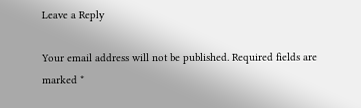Leave a Reply

Your email address will not be published. Required fields are marked *